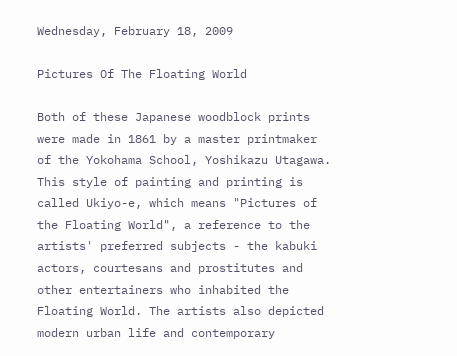Wednesday, February 18, 2009

Pictures Of The Floating World

Both of these Japanese woodblock prints were made in 1861 by a master printmaker of the Yokohama School, Yoshikazu Utagawa. This style of painting and printing is called Ukiyo-e, which means "Pictures of the Floating World", a reference to the artists' preferred subjects - the kabuki actors, courtesans and prostitutes and other entertainers who inhabited the Floating World. The artists also depicted modern urban life and contemporary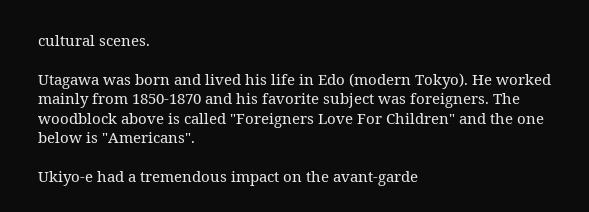cultural scenes.

Utagawa was born and lived his life in Edo (modern Tokyo). He worked mainly from 1850-1870 and his favorite subject was foreigners. The woodblock above is called "Foreigners Love For Children" and the one below is "Americans".

Ukiyo-e had a tremendous impact on the avant-garde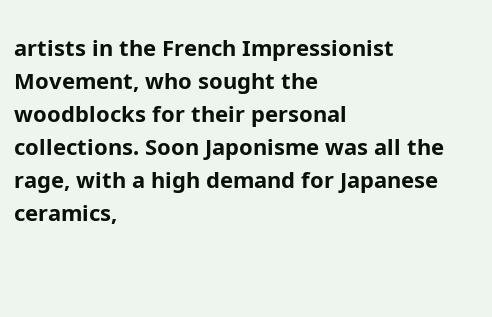artists in the French Impressionist Movement, who sought the woodblocks for their personal collections. Soon Japonisme was all the rage, with a high demand for Japanese ceramics,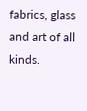fabrics, glass and art of all kinds.